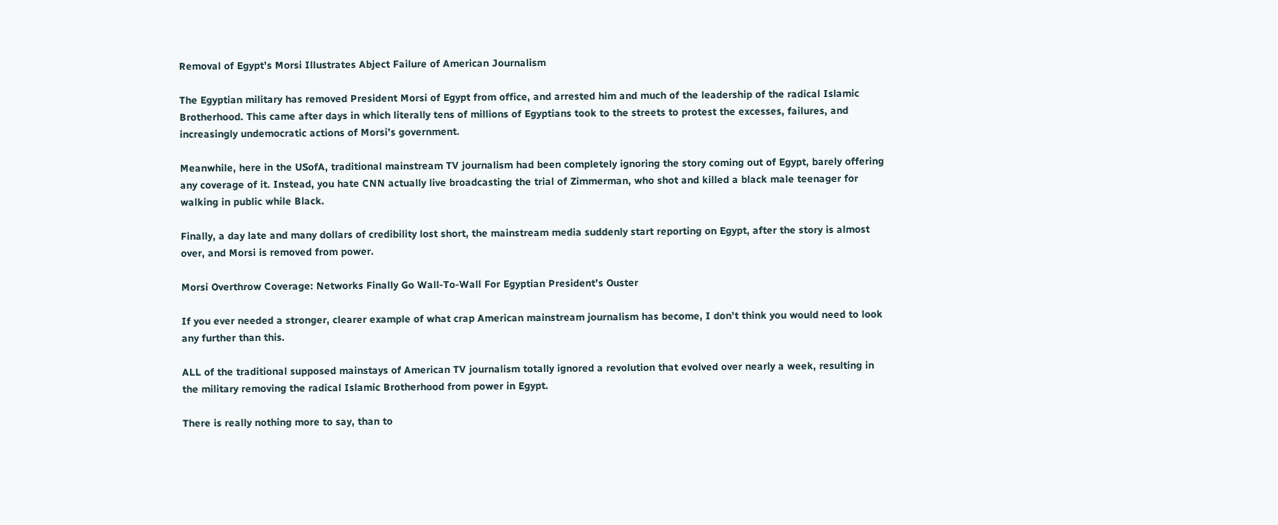Removal of Egypt’s Morsi Illustrates Abject Failure of American Journalism

The Egyptian military has removed President Morsi of Egypt from office, and arrested him and much of the leadership of the radical Islamic Brotherhood. This came after days in which literally tens of millions of Egyptians took to the streets to protest the excesses, failures, and increasingly undemocratic actions of Morsi’s government.

Meanwhile, here in the USofA, traditional mainstream TV journalism had been completely ignoring the story coming out of Egypt, barely offering any coverage of it. Instead, you hate CNN actually live broadcasting the trial of Zimmerman, who shot and killed a black male teenager for walking in public while Black.

Finally, a day late and many dollars of credibility lost short, the mainstream media suddenly start reporting on Egypt, after the story is almost over, and Morsi is removed from power.

Morsi Overthrow Coverage: Networks Finally Go Wall-To-Wall For Egyptian President’s Ouster

If you ever needed a stronger, clearer example of what crap American mainstream journalism has become, I don’t think you would need to look any further than this.

ALL of the traditional supposed mainstays of American TV journalism totally ignored a revolution that evolved over nearly a week, resulting in the military removing the radical Islamic Brotherhood from power in Egypt.

There is really nothing more to say, than to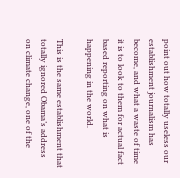point out how totally useless our establishment journalism has become, and what a waste of time it is to look to them for actual fact based reporting on what is happening in the world.

This is the same establishment that totally ignored Obama’s address on climate change, one of the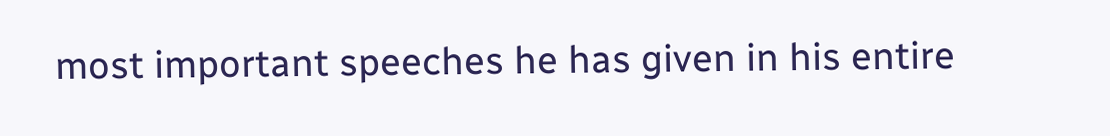most important speeches he has given in his entire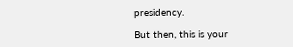presidency.

But then, this is your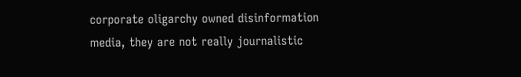corporate oligarchy owned disinformation media, they are not really journalistic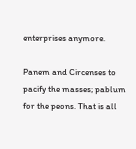enterprises anymore.

Panem and Circenses to pacify the masses; pablum for the peons. That is all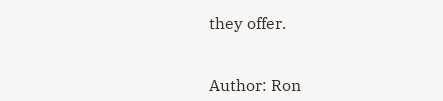they offer.


Author: Ron